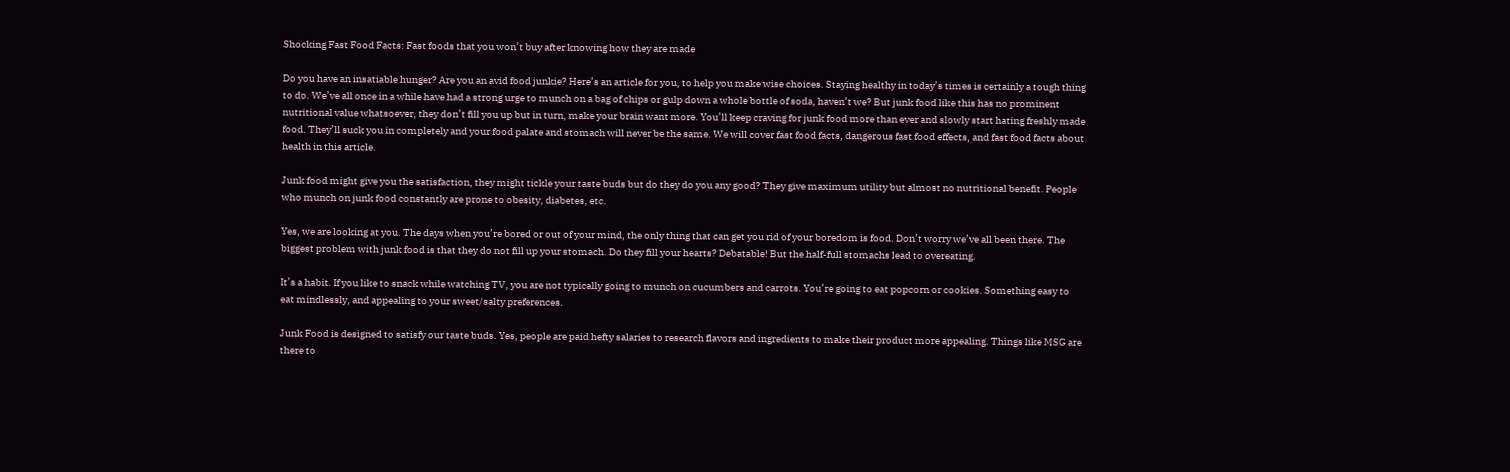Shocking Fast Food Facts: Fast foods that you won’t buy after knowing how they are made

Do you have an insatiable hunger? Are you an avid food junkie? Here’s an article for you, to help you make wise choices. Staying healthy in today’s times is certainly a tough thing to do. We’ve all once in a while have had a strong urge to munch on a bag of chips or gulp down a whole bottle of soda, haven’t we? But junk food like this has no prominent nutritional value whatsoever, they don’t fill you up but in turn, make your brain want more. You’ll keep craving for junk food more than ever and slowly start hating freshly made food. They’ll suck you in completely and your food palate and stomach will never be the same. We will cover fast food facts, dangerous fast food effects, and fast food facts about health in this article.

Junk food might give you the satisfaction, they might tickle your taste buds but do they do you any good? They give maximum utility but almost no nutritional benefit. People who munch on junk food constantly are prone to obesity, diabetes, etc.

Yes, we are looking at you. The days when you’re bored or out of your mind, the only thing that can get you rid of your boredom is food. Don’t worry we’ve all been there. The biggest problem with junk food is that they do not fill up your stomach. Do they fill your hearts? Debatable! But the half-full stomachs lead to overeating.

It’s a habit. If you like to snack while watching TV, you are not typically going to munch on cucumbers and carrots. You’re going to eat popcorn or cookies. Something easy to eat mindlessly, and appealing to your sweet/salty preferences.

Junk Food is designed to satisfy our taste buds. Yes, people are paid hefty salaries to research flavors and ingredients to make their product more appealing. Things like MSG are there to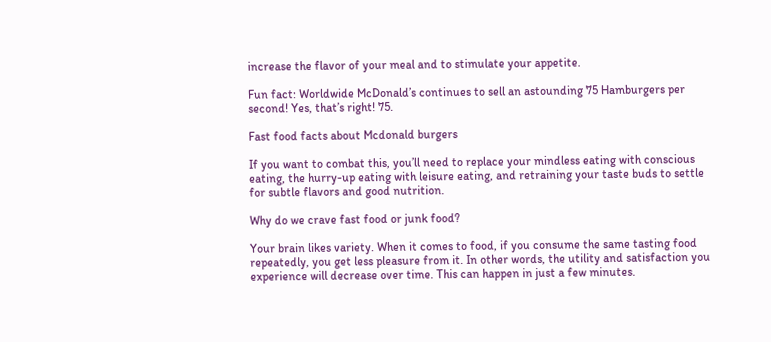increase the flavor of your meal and to stimulate your appetite.

Fun fact: Worldwide McDonald’s continues to sell an astounding 75 Hamburgers per second! Yes, that’s right! 75.

Fast food facts about Mcdonald burgers

If you want to combat this, you’ll need to replace your mindless eating with conscious eating, the hurry-up eating with leisure eating, and retraining your taste buds to settle for subtle flavors and good nutrition.

Why do we crave fast food or junk food?

Your brain likes variety. When it comes to food, if you consume the same tasting food repeatedly, you get less pleasure from it. In other words, the utility and satisfaction you experience will decrease over time. This can happen in just a few minutes.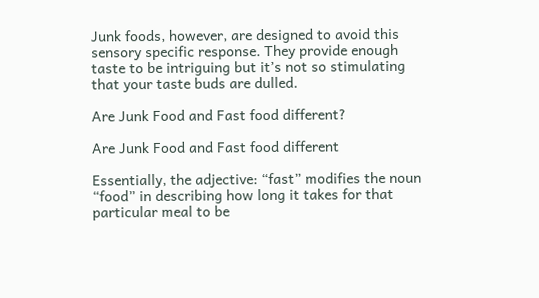Junk foods, however, are designed to avoid this sensory specific response. They provide enough taste to be intriguing but it’s not so stimulating that your taste buds are dulled.

Are Junk Food and Fast food different?

Are Junk Food and Fast food different

Essentially, the adjective: “fast” modifies the noun “food” in describing how long it takes for that particular meal to be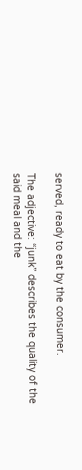served, ready to eat by the consumer.

The adjective: “junk” describes the quality of the said meal and the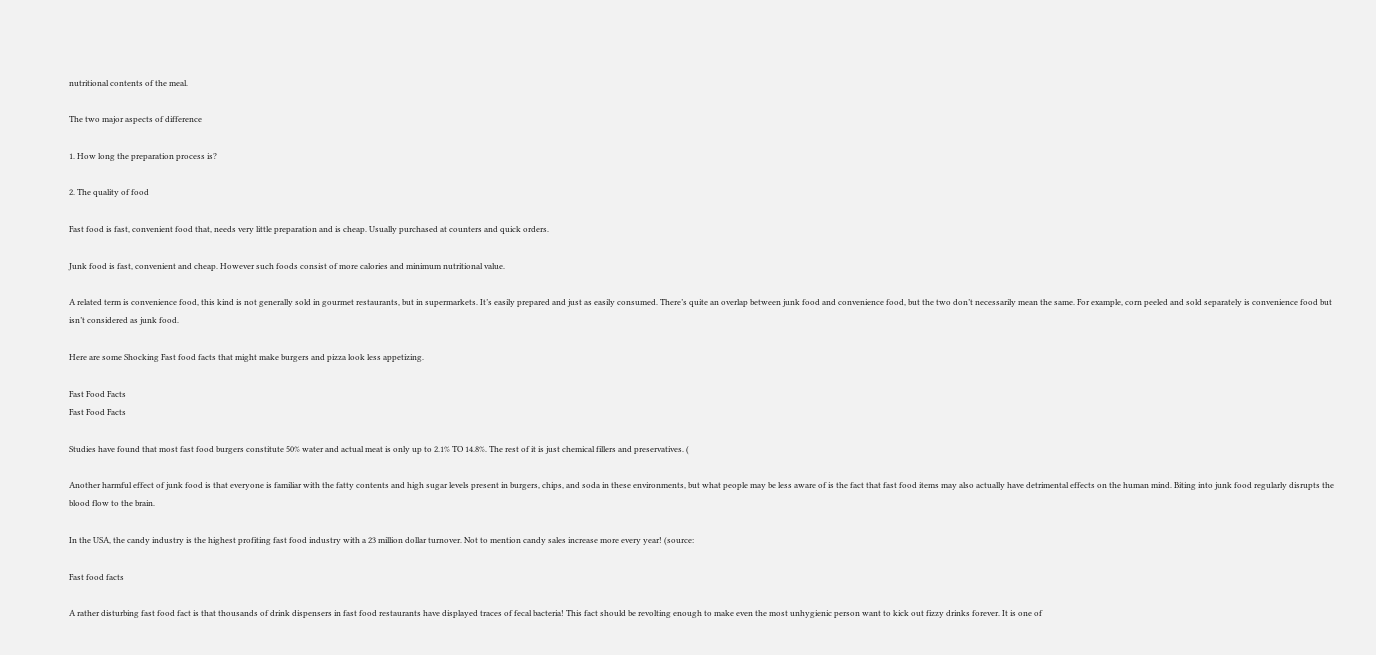nutritional contents of the meal.

The two major aspects of difference

1. How long the preparation process is?

2. The quality of food

Fast food is fast, convenient food that, needs very little preparation and is cheap. Usually purchased at counters and quick orders.

Junk food is fast, convenient and cheap. However such foods consist of more calories and minimum nutritional value.

A related term is convenience food, this kind is not generally sold in gourmet restaurants, but in supermarkets. It’s easily prepared and just as easily consumed. There’s quite an overlap between junk food and convenience food, but the two don’t necessarily mean the same. For example, corn peeled and sold separately is convenience food but isn’t considered as junk food.

Here are some Shocking Fast food facts that might make burgers and pizza look less appetizing.

Fast Food Facts
Fast Food Facts

Studies have found that most fast food burgers constitute 50% water and actual meat is only up to 2.1% TO 14.8%. The rest of it is just chemical fillers and preservatives. (

Another harmful effect of junk food is that everyone is familiar with the fatty contents and high sugar levels present in burgers, chips, and soda in these environments, but what people may be less aware of is the fact that fast food items may also actually have detrimental effects on the human mind. Biting into junk food regularly disrupts the blood flow to the brain.

In the USA, the candy industry is the highest profiting fast food industry with a 23 million dollar turnover. Not to mention candy sales increase more every year! (source:

Fast food facts

A rather disturbing fast food fact is that thousands of drink dispensers in fast food restaurants have displayed traces of fecal bacteria! This fact should be revolting enough to make even the most unhygienic person want to kick out fizzy drinks forever. It is one of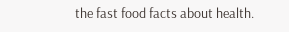the fast food facts about health.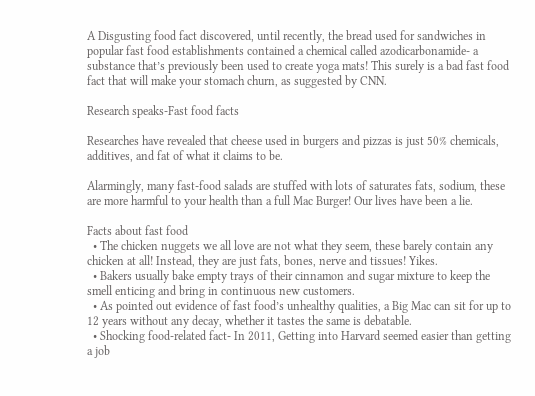A Disgusting food fact discovered, until recently, the bread used for sandwiches in popular fast food establishments contained a chemical called azodicarbonamide- a substance that’s previously been used to create yoga mats! This surely is a bad fast food fact that will make your stomach churn, as suggested by CNN.

Research speaks-Fast food facts

Researches have revealed that cheese used in burgers and pizzas is just 50% chemicals, additives, and fat of what it claims to be.

Alarmingly, many fast-food salads are stuffed with lots of saturates fats, sodium, these are more harmful to your health than a full Mac Burger! Our lives have been a lie.

Facts about fast food
  • The chicken nuggets we all love are not what they seem, these barely contain any chicken at all! Instead, they are just fats, bones, nerve and tissues! Yikes.
  • Bakers usually bake empty trays of their cinnamon and sugar mixture to keep the smell enticing and bring in continuous new customers.
  • As pointed out evidence of fast food’s unhealthy qualities, a Big Mac can sit for up to 12 years without any decay, whether it tastes the same is debatable.
  • Shocking food-related fact- In 2011, Getting into Harvard seemed easier than getting a job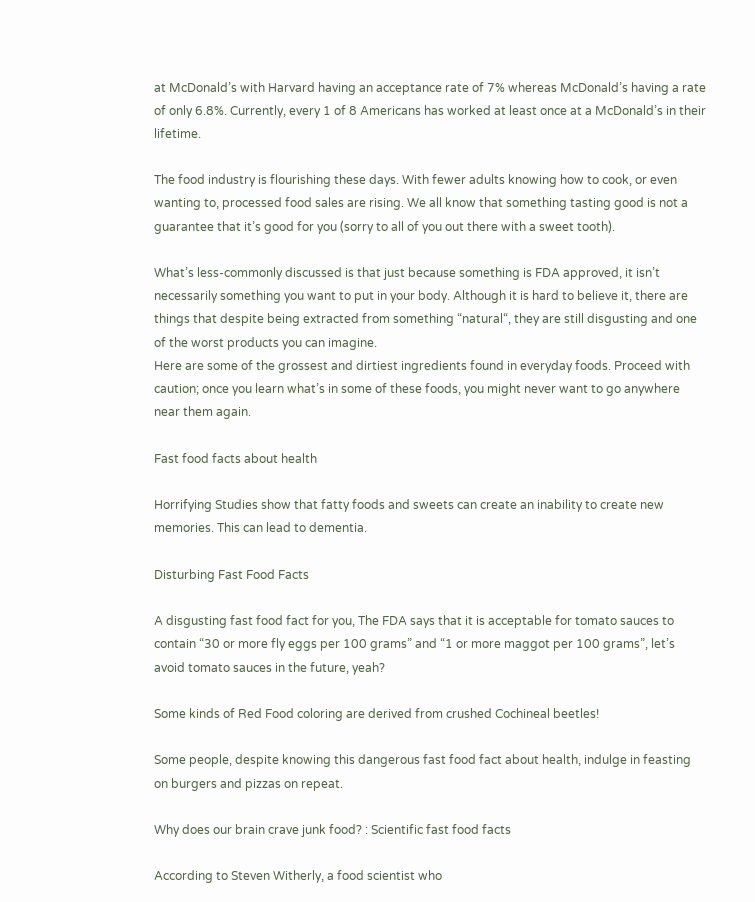at McDonald’s with Harvard having an acceptance rate of 7% whereas McDonald’s having a rate of only 6.8%. Currently, every 1 of 8 Americans has worked at least once at a McDonald’s in their lifetime.

The food industry is flourishing these days. With fewer adults knowing how to cook, or even wanting to, processed food sales are rising. We all know that something tasting good is not a guarantee that it’s good for you (sorry to all of you out there with a sweet tooth).

What’s less-commonly discussed is that just because something is FDA approved, it isn’t necessarily something you want to put in your body. Although it is hard to believe it, there are things that despite being extracted from something “natural“, they are still disgusting and one of the worst products you can imagine.
Here are some of the grossest and dirtiest ingredients found in everyday foods. Proceed with caution; once you learn what’s in some of these foods, you might never want to go anywhere near them again.

Fast food facts about health

Horrifying Studies show that fatty foods and sweets can create an inability to create new memories. This can lead to dementia.

Disturbing Fast Food Facts

A disgusting fast food fact for you, The FDA says that it is acceptable for tomato sauces to contain “30 or more fly eggs per 100 grams” and “1 or more maggot per 100 grams”, let’s avoid tomato sauces in the future, yeah?

Some kinds of Red Food coloring are derived from crushed Cochineal beetles!

Some people, despite knowing this dangerous fast food fact about health, indulge in feasting on burgers and pizzas on repeat.

Why does our brain crave junk food? : Scientific fast food facts

According to Steven Witherly, a food scientist who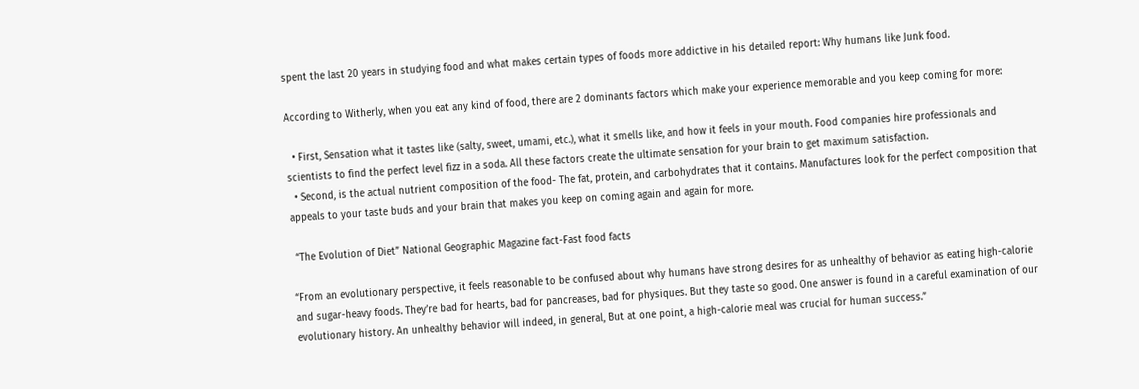spent the last 20 years in studying food and what makes certain types of foods more addictive in his detailed report: Why humans like Junk food.

According to Witherly, when you eat any kind of food, there are 2 dominants factors which make your experience memorable and you keep coming for more:

  • First, Sensation what it tastes like (salty, sweet, umami, etc.), what it smells like, and how it feels in your mouth. Food companies hire professionals and scientists to find the perfect level fizz in a soda. All these factors create the ultimate sensation for your brain to get maximum satisfaction.
  • Second, is the actual nutrient composition of the food- The fat, protein, and carbohydrates that it contains. Manufactures look for the perfect composition that appeals to your taste buds and your brain that makes you keep on coming again and again for more.

 “The Evolution of Diet” National Geographic Magazine fact-Fast food facts

“From an evolutionary perspective, it feels reasonable to be confused about why humans have strong desires for as unhealthy of behavior as eating high-calorie and sugar-heavy foods. They’re bad for hearts, bad for pancreases, bad for physiques. But they taste so good. One answer is found in a careful examination of our evolutionary history. An unhealthy behavior will indeed, in general, But at one point, a high-calorie meal was crucial for human success.”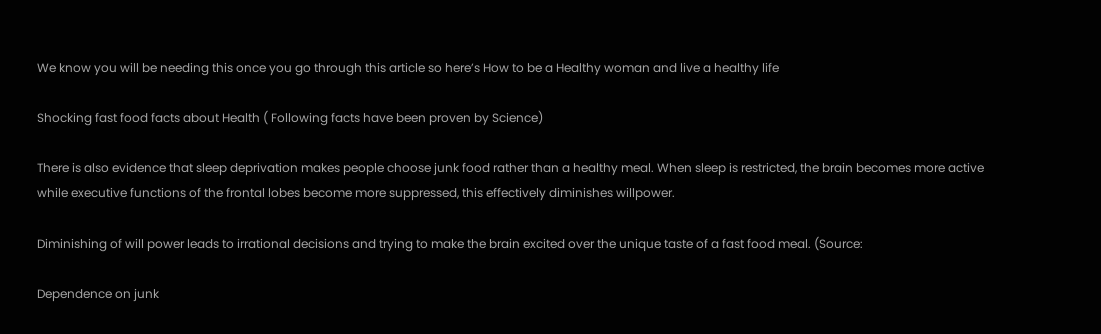We know you will be needing this once you go through this article so here’s How to be a Healthy woman and live a healthy life

Shocking fast food facts about Health ( Following facts have been proven by Science)

There is also evidence that sleep deprivation makes people choose junk food rather than a healthy meal. When sleep is restricted, the brain becomes more active while executive functions of the frontal lobes become more suppressed, this effectively diminishes willpower.

Diminishing of will power leads to irrational decisions and trying to make the brain excited over the unique taste of a fast food meal. (Source:

Dependence on junk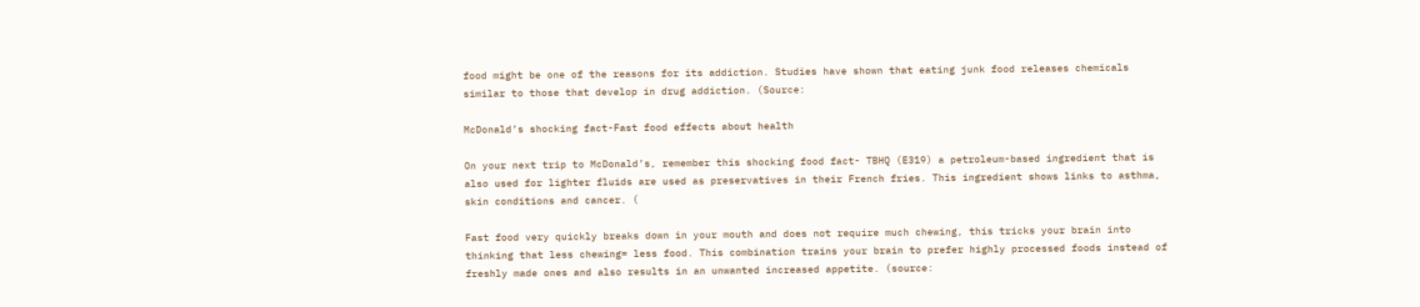food might be one of the reasons for its addiction. Studies have shown that eating junk food releases chemicals similar to those that develop in drug addiction. (Source:

McDonald’s shocking fact-Fast food effects about health

On your next trip to McDonald’s, remember this shocking food fact- TBHQ (E319) a petroleum-based ingredient that is also used for lighter fluids are used as preservatives in their French fries. This ingredient shows links to asthma, skin conditions and cancer. (

Fast food very quickly breaks down in your mouth and does not require much chewing, this tricks your brain into thinking that less chewing= less food. This combination trains your brain to prefer highly processed foods instead of freshly made ones and also results in an unwanted increased appetite. (source: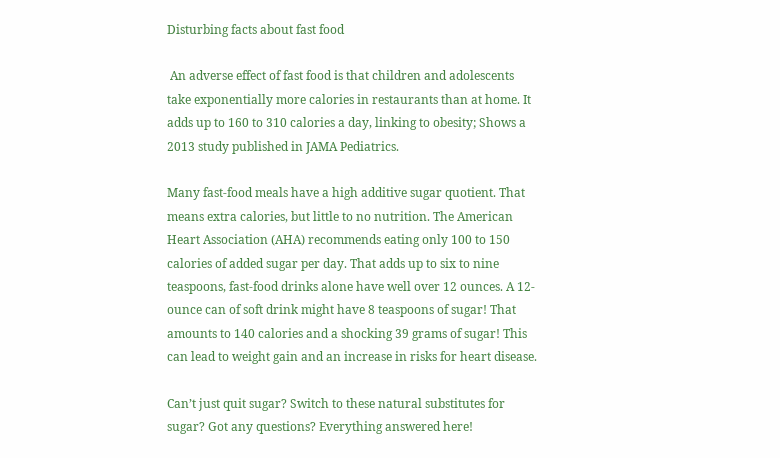Disturbing facts about fast food

 An adverse effect of fast food is that children and adolescents take exponentially more calories in restaurants than at home. It adds up to 160 to 310 calories a day, linking to obesity; Shows a 2013 study published in JAMA Pediatrics.

Many fast-food meals have a high additive sugar quotient. That means extra calories, but little to no nutrition. The American Heart Association (AHA) recommends eating only 100 to 150 calories of added sugar per day. That adds up to six to nine teaspoons, fast-food drinks alone have well over 12 ounces. A 12-ounce can of soft drink might have 8 teaspoons of sugar! That amounts to 140 calories and a shocking 39 grams of sugar! This can lead to weight gain and an increase in risks for heart disease.

Can’t just quit sugar? Switch to these natural substitutes for sugar? Got any questions? Everything answered here!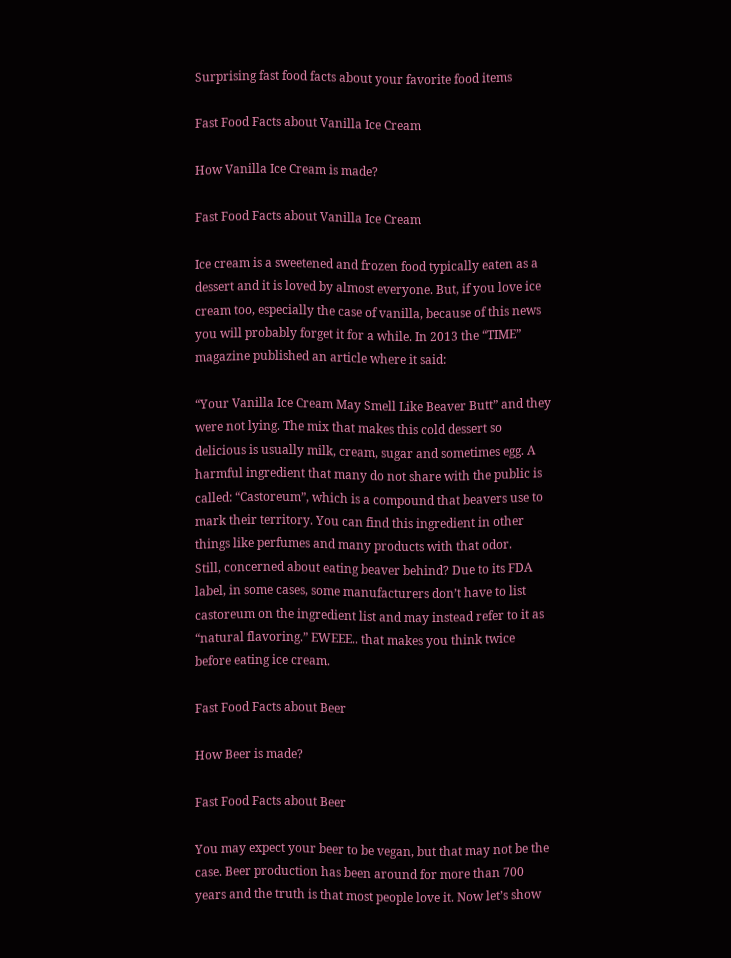Surprising fast food facts about your favorite food items

Fast Food Facts about Vanilla Ice Cream

How Vanilla Ice Cream is made?

Fast Food Facts about Vanilla Ice Cream

Ice cream is a sweetened and frozen food typically eaten as a dessert and it is loved by almost everyone. But, if you love ice cream too, especially the case of vanilla, because of this news you will probably forget it for a while. In 2013 the “TIME” magazine published an article where it said:

“Your Vanilla Ice Cream May Smell Like Beaver Butt” and they were not lying. The mix that makes this cold dessert so delicious is usually milk, cream, sugar and sometimes egg. A harmful ingredient that many do not share with the public is called: “Castoreum”, which is a compound that beavers use to mark their territory. You can find this ingredient in other things like perfumes and many products with that odor.
Still, concerned about eating beaver behind? Due to its FDA label, in some cases, some manufacturers don’t have to list castoreum on the ingredient list and may instead refer to it as “natural flavoring.” EWEEE.. that makes you think twice before eating ice cream.

Fast Food Facts about Beer

How Beer is made?

Fast Food Facts about Beer

You may expect your beer to be vegan, but that may not be the case. Beer production has been around for more than 700 years and the truth is that most people love it. Now let’s show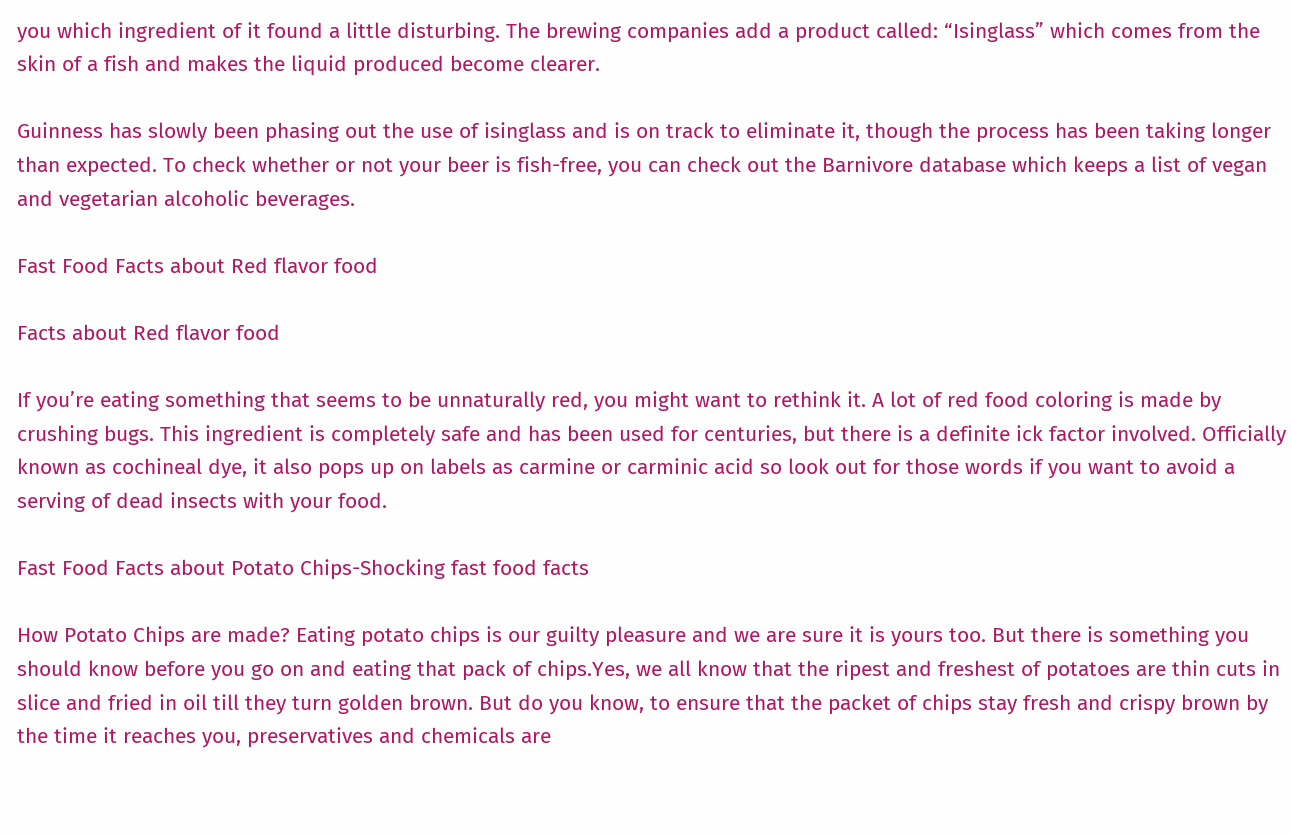you which ingredient of it found a little disturbing. The brewing companies add a product called: “Isinglass” which comes from the skin of a fish and makes the liquid produced become clearer.

Guinness has slowly been phasing out the use of isinglass and is on track to eliminate it, though the process has been taking longer than expected. To check whether or not your beer is fish-free, you can check out the Barnivore database which keeps a list of vegan and vegetarian alcoholic beverages.

Fast Food Facts about Red flavor food

Facts about Red flavor food

If you’re eating something that seems to be unnaturally red, you might want to rethink it. A lot of red food coloring is made by crushing bugs. This ingredient is completely safe and has been used for centuries, but there is a definite ick factor involved. Officially known as cochineal dye, it also pops up on labels as carmine or carminic acid so look out for those words if you want to avoid a serving of dead insects with your food.

Fast Food Facts about Potato Chips-Shocking fast food facts

How Potato Chips are made? Eating potato chips is our guilty pleasure and we are sure it is yours too. But there is something you should know before you go on and eating that pack of chips.Yes, we all know that the ripest and freshest of potatoes are thin cuts in slice and fried in oil till they turn golden brown. But do you know, to ensure that the packet of chips stay fresh and crispy brown by the time it reaches you, preservatives and chemicals are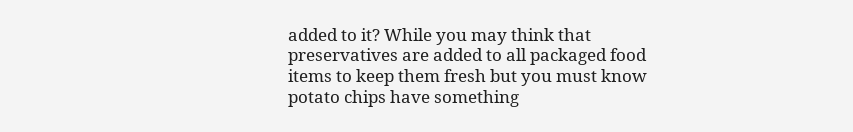added to it? While you may think that preservatives are added to all packaged food items to keep them fresh but you must know potato chips have something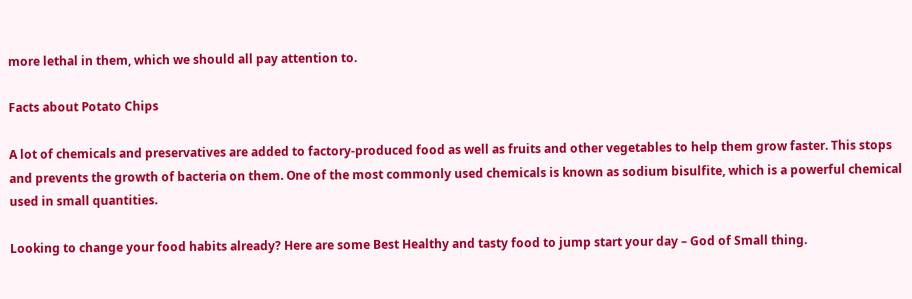more lethal in them, which we should all pay attention to.

Facts about Potato Chips

A lot of chemicals and preservatives are added to factory-produced food as well as fruits and other vegetables to help them grow faster. This stops and prevents the growth of bacteria on them. One of the most commonly used chemicals is known as sodium bisulfite, which is a powerful chemical used in small quantities.

Looking to change your food habits already? Here are some Best Healthy and tasty food to jump start your day – God of Small thing.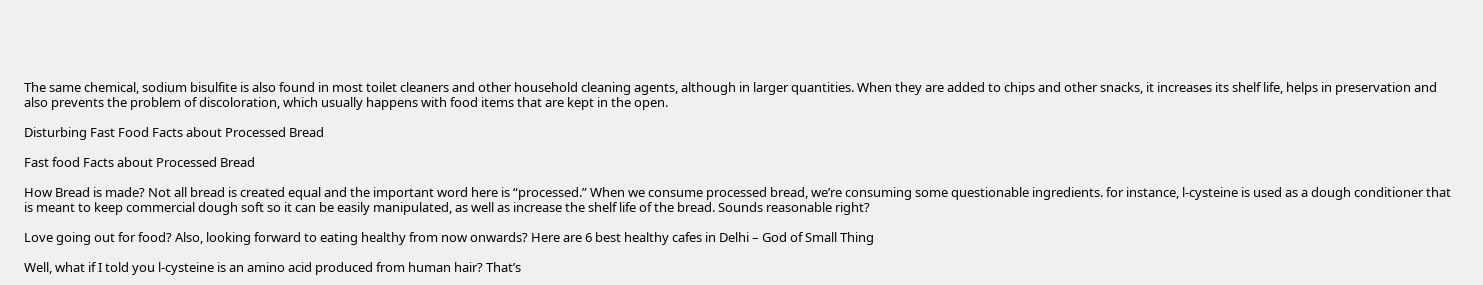The same chemical, sodium bisulfite is also found in most toilet cleaners and other household cleaning agents, although in larger quantities. When they are added to chips and other snacks, it increases its shelf life, helps in preservation and also prevents the problem of discoloration, which usually happens with food items that are kept in the open.

Disturbing Fast Food Facts about Processed Bread

Fast food Facts about Processed Bread

How Bread is made? Not all bread is created equal and the important word here is “processed.” When we consume processed bread, we’re consuming some questionable ingredients. for instance, l-cysteine is used as a dough conditioner that is meant to keep commercial dough soft so it can be easily manipulated, as well as increase the shelf life of the bread. Sounds reasonable right?

Love going out for food? Also, looking forward to eating healthy from now onwards? Here are 6 best healthy cafes in Delhi – God of Small Thing

Well, what if I told you l-cysteine is an amino acid produced from human hair? That’s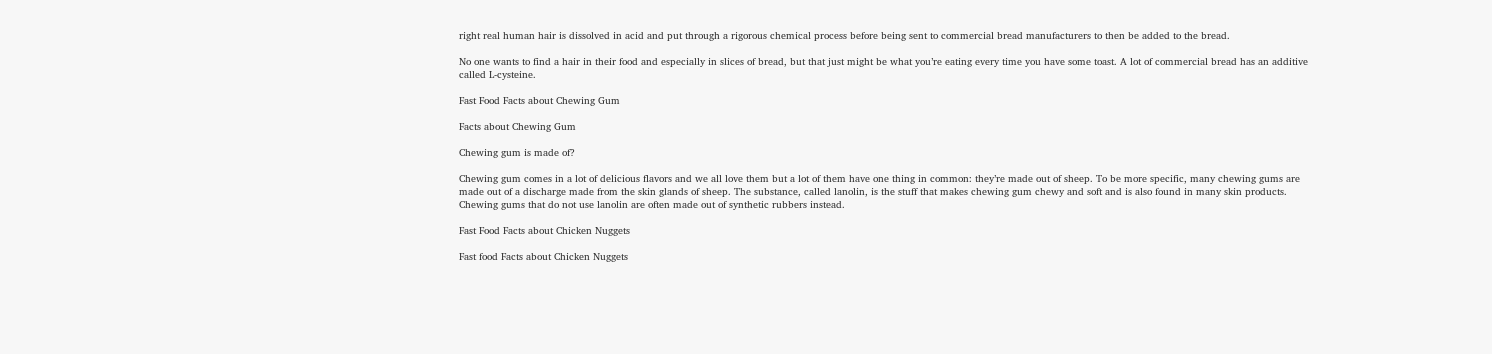right real human hair is dissolved in acid and put through a rigorous chemical process before being sent to commercial bread manufacturers to then be added to the bread.

No one wants to find a hair in their food and especially in slices of bread, but that just might be what you’re eating every time you have some toast. A lot of commercial bread has an additive called L-cysteine.

Fast Food Facts about Chewing Gum

Facts about Chewing Gum

Chewing gum is made of?

Chewing gum comes in a lot of delicious flavors and we all love them but a lot of them have one thing in common: they’re made out of sheep. To be more specific, many chewing gums are made out of a discharge made from the skin glands of sheep. The substance, called lanolin, is the stuff that makes chewing gum chewy and soft and is also found in many skin products. Chewing gums that do not use lanolin are often made out of synthetic rubbers instead.

Fast Food Facts about Chicken Nuggets

Fast food Facts about Chicken Nuggets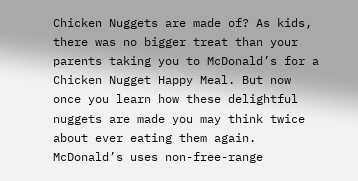Chicken Nuggets are made of? As kids, there was no bigger treat than your parents taking you to McDonald’s for a Chicken Nugget Happy Meal. But now once you learn how these delightful nuggets are made you may think twice about ever eating them again. McDonald’s uses non-free-range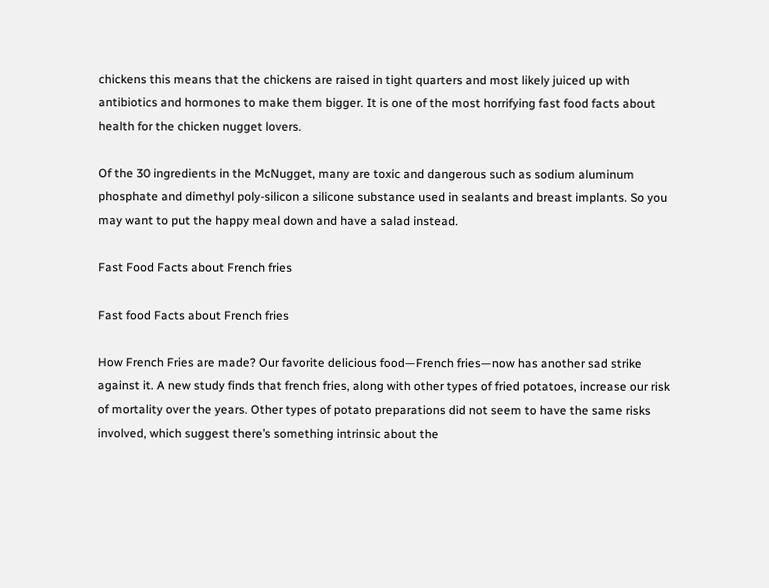chickens this means that the chickens are raised in tight quarters and most likely juiced up with antibiotics and hormones to make them bigger. It is one of the most horrifying fast food facts about health for the chicken nugget lovers.

Of the 30 ingredients in the McNugget, many are toxic and dangerous such as sodium aluminum phosphate and dimethyl poly-silicon a silicone substance used in sealants and breast implants. So you may want to put the happy meal down and have a salad instead.

Fast Food Facts about French fries

Fast food Facts about French fries

How French Fries are made? Our favorite delicious food—French fries—now has another sad strike against it. A new study finds that french fries, along with other types of fried potatoes, increase our risk of mortality over the years. Other types of potato preparations did not seem to have the same risks involved, which suggest there’s something intrinsic about the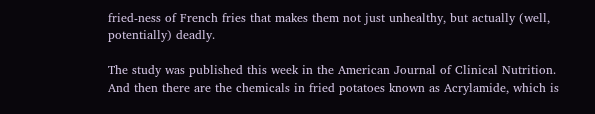fried-ness of French fries that makes them not just unhealthy, but actually (well, potentially) deadly.

The study was published this week in the American Journal of Clinical Nutrition.
And then there are the chemicals in fried potatoes known as Acrylamide, which is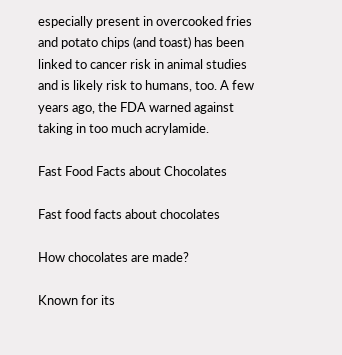especially present in overcooked fries and potato chips (and toast) has been linked to cancer risk in animal studies and is likely risk to humans, too. A few years ago, the FDA warned against taking in too much acrylamide.

Fast Food Facts about Chocolates

Fast food facts about chocolates

How chocolates are made?

Known for its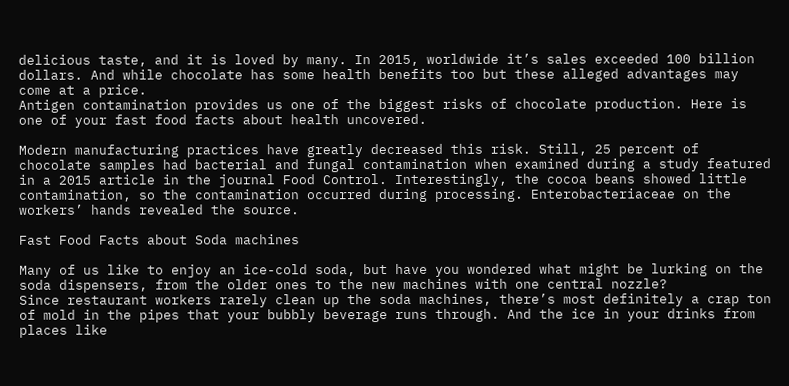delicious taste, and it is loved by many. In 2015, worldwide it’s sales exceeded 100 billion dollars. And while chocolate has some health benefits too but these alleged advantages may come at a price.
Antigen contamination provides us one of the biggest risks of chocolate production. Here is one of your fast food facts about health uncovered.

Modern manufacturing practices have greatly decreased this risk. Still, 25 percent of chocolate samples had bacterial and fungal contamination when examined during a study featured in a 2015 article in the journal Food Control. Interestingly, the cocoa beans showed little contamination, so the contamination occurred during processing. Enterobacteriaceae on the workers’ hands revealed the source.

Fast Food Facts about Soda machines

Many of us like to enjoy an ice-cold soda, but have you wondered what might be lurking on the soda dispensers, from the older ones to the new machines with one central nozzle?
Since restaurant workers rarely clean up the soda machines, there’s most definitely a crap ton of mold in the pipes that your bubbly beverage runs through. And the ice in your drinks from places like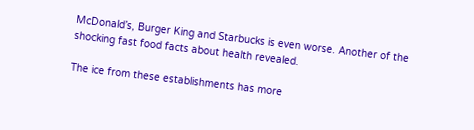McDonald’s, Burger King and Starbucks is even worse. Another of the shocking fast food facts about health revealed.

The ice from these establishments has more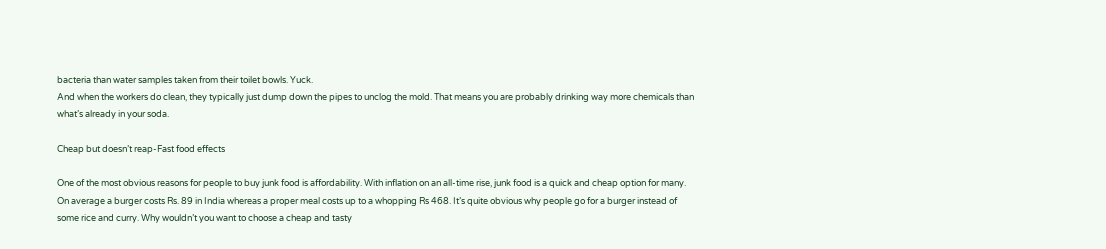bacteria than water samples taken from their toilet bowls. Yuck.
And when the workers do clean, they typically just dump down the pipes to unclog the mold. That means you are probably drinking way more chemicals than what’s already in your soda.

Cheap but doesn’t reap-Fast food effects

One of the most obvious reasons for people to buy junk food is affordability. With inflation on an all-time rise, junk food is a quick and cheap option for many. On average a burger costs Rs. 89 in India whereas a proper meal costs up to a whopping Rs 468. It’s quite obvious why people go for a burger instead of some rice and curry. Why wouldn’t you want to choose a cheap and tasty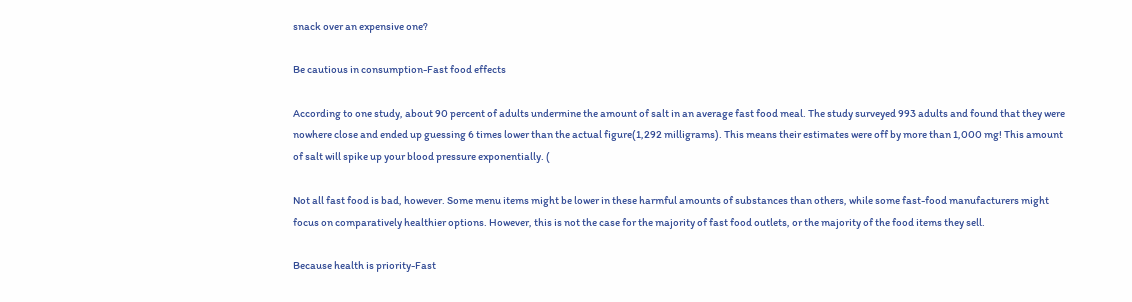snack over an expensive one?

Be cautious in consumption-Fast food effects

According to one study, about 90 percent of adults undermine the amount of salt in an average fast food meal. The study surveyed 993 adults and found that they were nowhere close and ended up guessing 6 times lower than the actual figure(1,292 milligrams). This means their estimates were off by more than 1,000 mg! This amount of salt will spike up your blood pressure exponentially. (

Not all fast food is bad, however. Some menu items might be lower in these harmful amounts of substances than others, while some fast-food manufacturers might focus on comparatively healthier options. However, this is not the case for the majority of fast food outlets, or the majority of the food items they sell.

Because health is priority-Fast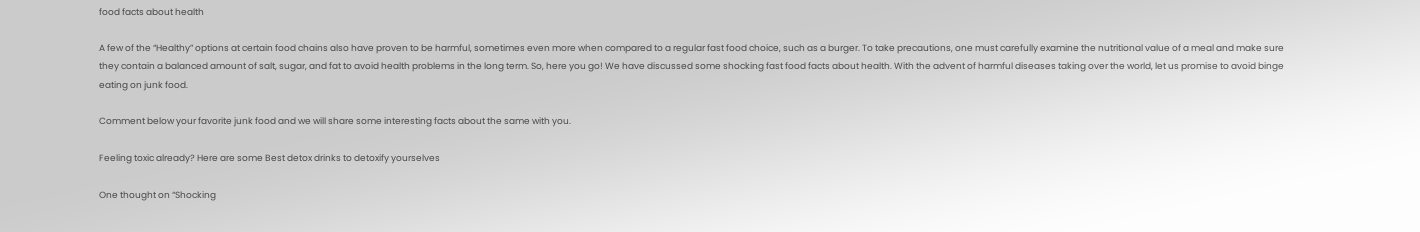food facts about health

A few of the “Healthy” options at certain food chains also have proven to be harmful, sometimes even more when compared to a regular fast food choice, such as a burger. To take precautions, one must carefully examine the nutritional value of a meal and make sure they contain a balanced amount of salt, sugar, and fat to avoid health problems in the long term. So, here you go! We have discussed some shocking fast food facts about health. With the advent of harmful diseases taking over the world, let us promise to avoid binge eating on junk food.

Comment below your favorite junk food and we will share some interesting facts about the same with you.

Feeling toxic already? Here are some Best detox drinks to detoxify yourselves

One thought on “Shocking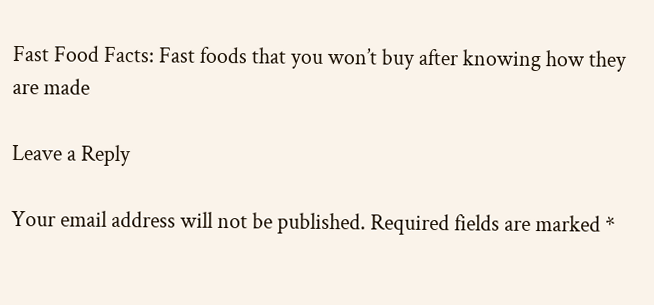Fast Food Facts: Fast foods that you won’t buy after knowing how they are made

Leave a Reply

Your email address will not be published. Required fields are marked *